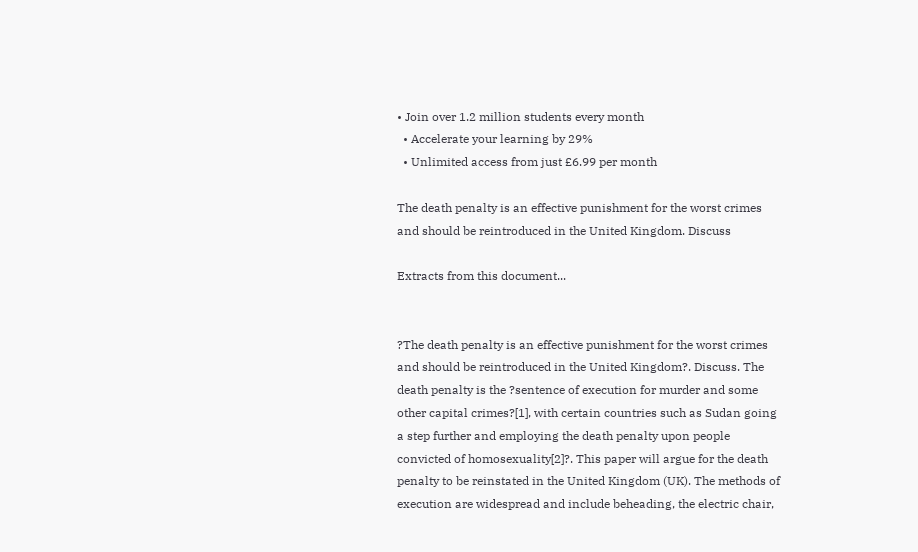• Join over 1.2 million students every month
  • Accelerate your learning by 29%
  • Unlimited access from just £6.99 per month

The death penalty is an effective punishment for the worst crimes and should be reintroduced in the United Kingdom. Discuss

Extracts from this document...


?The death penalty is an effective punishment for the worst crimes and should be reintroduced in the United Kingdom?. Discuss. The death penalty is the ?sentence of execution for murder and some other capital crimes?[1], with certain countries such as Sudan going a step further and employing the death penalty upon people convicted of homosexuality[2]?. This paper will argue for the death penalty to be reinstated in the United Kingdom (UK). The methods of execution are widespread and include beheading, the electric chair,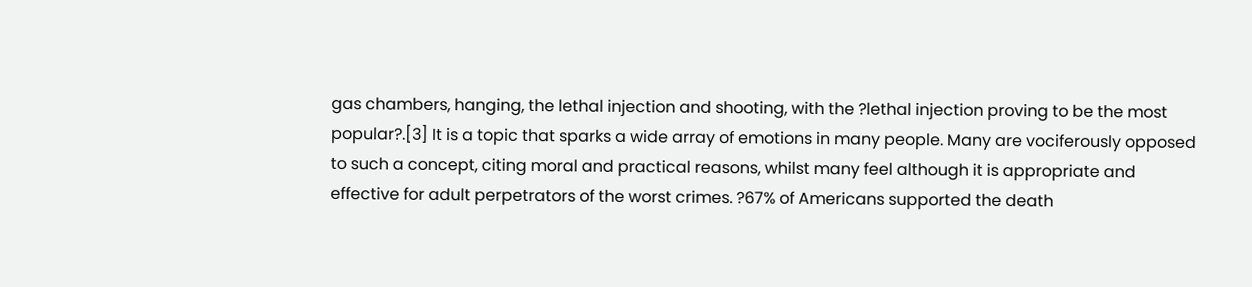gas chambers, hanging, the lethal injection and shooting, with the ?lethal injection proving to be the most popular?.[3] It is a topic that sparks a wide array of emotions in many people. Many are vociferously opposed to such a concept, citing moral and practical reasons, whilst many feel although it is appropriate and effective for adult perpetrators of the worst crimes. ?67% of Americans supported the death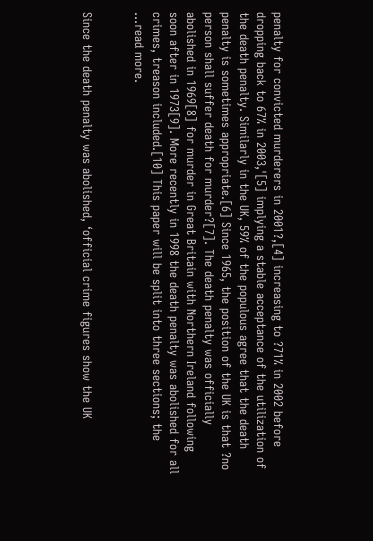penalty for convicted murderers in 2001?,[4] increasing to ?71% in 2002 before dropping back to 67% in 2003,'[5] implying a stable acceptance of the utilization of the death penalty. Similarly in the UK, 59% of the populous agree that the death penalty is sometimes appropriate.[6] Since 1965, the position of the UK is that ?no person shall suffer death for murder?[7]. The death penalty was officially abolished in 1969[8] for murder in Great Britain with Northern Ireland following soon after in 1973[9]. More recently in 1998 the death penalty was abolished for all crimes, treason included.[10] This paper will be split into three sections; the ...read more.


Since the death penalty was abolished, ‘official crime figures show the UK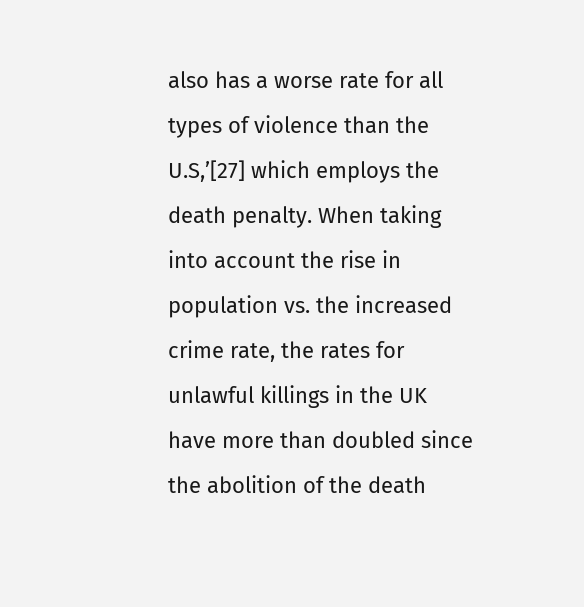also has a worse rate for all types of violence than the U.S,’[27] which employs the death penalty. When taking into account the rise in population vs. the increased crime rate, the rates for unlawful killings in the UK have more than doubled since the abolition of the death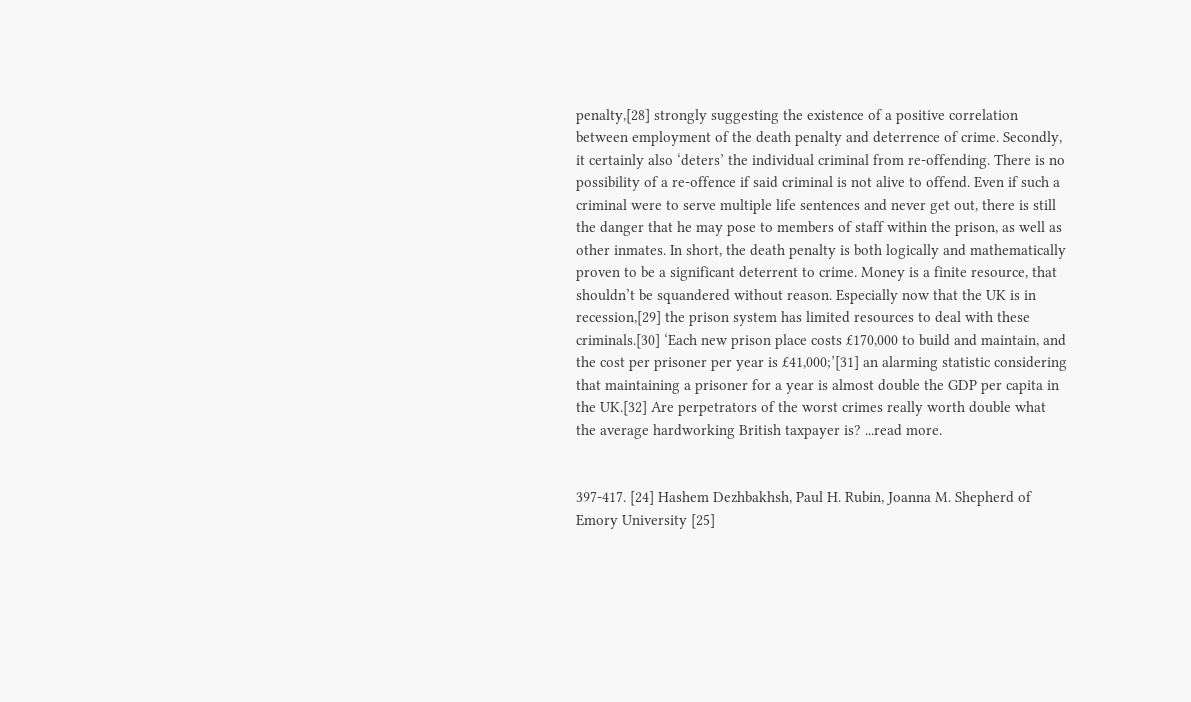penalty,[28] strongly suggesting the existence of a positive correlation between employment of the death penalty and deterrence of crime. Secondly, it certainly also ‘deters’ the individual criminal from re-offending. There is no possibility of a re-offence if said criminal is not alive to offend. Even if such a criminal were to serve multiple life sentences and never get out, there is still the danger that he may pose to members of staff within the prison, as well as other inmates. In short, the death penalty is both logically and mathematically proven to be a significant deterrent to crime. Money is a finite resource, that shouldn’t be squandered without reason. Especially now that the UK is in recession,[29] the prison system has limited resources to deal with these criminals.[30] ‘Each new prison place costs £170,000 to build and maintain, and the cost per prisoner per year is £41,000;’[31] an alarming statistic considering that maintaining a prisoner for a year is almost double the GDP per capita in the UK.[32] Are perpetrators of the worst crimes really worth double what the average hardworking British taxpayer is? ...read more.


397-417. [24] Hashem Dezhbakhsh, Paul H. Rubin, Joanna M. Shepherd of Emory University [25]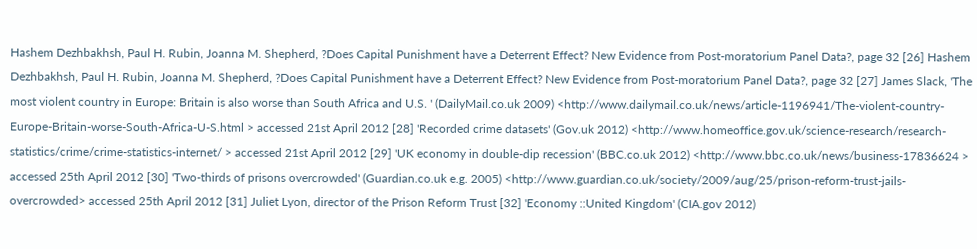Hashem Dezhbakhsh, Paul H. Rubin, Joanna M. Shepherd, ?Does Capital Punishment have a Deterrent Effect? New Evidence from Post-moratorium Panel Data?, page 32 [26] Hashem Dezhbakhsh, Paul H. Rubin, Joanna M. Shepherd, ?Does Capital Punishment have a Deterrent Effect? New Evidence from Post-moratorium Panel Data?, page 32 [27] James Slack, 'The most violent country in Europe: Britain is also worse than South Africa and U.S. ' (DailyMail.co.uk 2009) <http://www.dailymail.co.uk/news/article-1196941/The-violent-country-Europe-Britain-worse-South-Africa-U-S.html > accessed 21st April 2012 [28] 'Recorded crime datasets' (Gov.uk 2012) <http://www.homeoffice.gov.uk/science-research/research-statistics/crime/crime-statistics-internet/ > accessed 21st April 2012 [29] 'UK economy in double-dip recession' (BBC.co.uk 2012) <http://www.bbc.co.uk/news/business-17836624 > accessed 25th April 2012 [30] 'Two-thirds of prisons overcrowded' (Guardian.co.uk e.g. 2005) <http://www.guardian.co.uk/society/2009/aug/25/prison-reform-trust-jails-overcrowded> accessed 25th April 2012 [31] Juliet Lyon, director of the Prison Reform Trust [32] 'Economy ::United Kingdom' (CIA.gov 2012)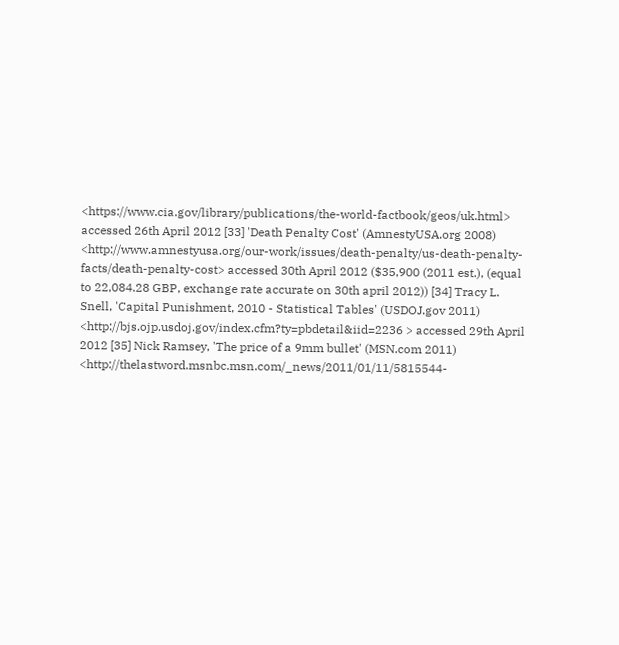<https://www.cia.gov/library/publications/the-world-factbook/geos/uk.html> accessed 26th April 2012 [33] 'Death Penalty Cost' (AmnestyUSA.org 2008) <http://www.amnestyusa.org/our-work/issues/death-penalty/us-death-penalty-facts/death-penalty-cost> accessed 30th April 2012 ($35,900 (2011 est.), (equal to 22,084.28 GBP, exchange rate accurate on 30th april 2012)) [34] Tracy L. Snell, 'Capital Punishment, 2010 - Statistical Tables' (USDOJ.gov 2011) <http://bjs.ojp.usdoj.gov/index.cfm?ty=pbdetail&iid=2236 > accessed 29th April 2012 [35] Nick Ramsey, 'The price of a 9mm bullet' (MSN.com 2011) <http://thelastword.msnbc.msn.com/_news/2011/01/11/5815544-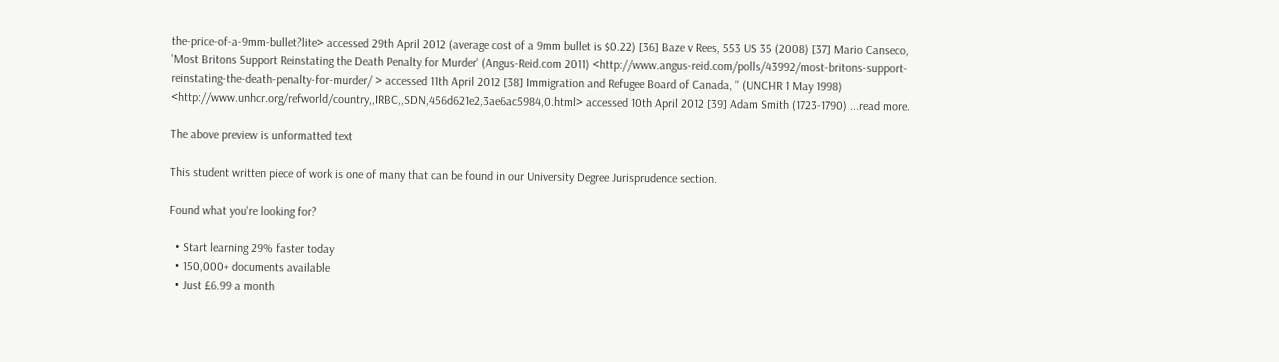the-price-of-a-9mm-bullet?lite> accessed 29th April 2012 (average cost of a 9mm bullet is $0.22) [36] Baze v Rees, 553 US 35 (2008) [37] Mario Canseco, 'Most Britons Support Reinstating the Death Penalty for Murder' (Angus-Reid.com 2011) <http://www.angus-reid.com/polls/43992/most-britons-support-reinstating-the-death-penalty-for-murder/ > accessed 11th April 2012 [38] Immigration and Refugee Board of Canada, '' (UNCHR 1 May 1998) <http://www.unhcr.org/refworld/country,,IRBC,,SDN,456d621e2,3ae6ac5984,0.html> accessed 10th April 2012 [39] Adam Smith (1723-1790) ...read more.

The above preview is unformatted text

This student written piece of work is one of many that can be found in our University Degree Jurisprudence section.

Found what you're looking for?

  • Start learning 29% faster today
  • 150,000+ documents available
  • Just £6.99 a month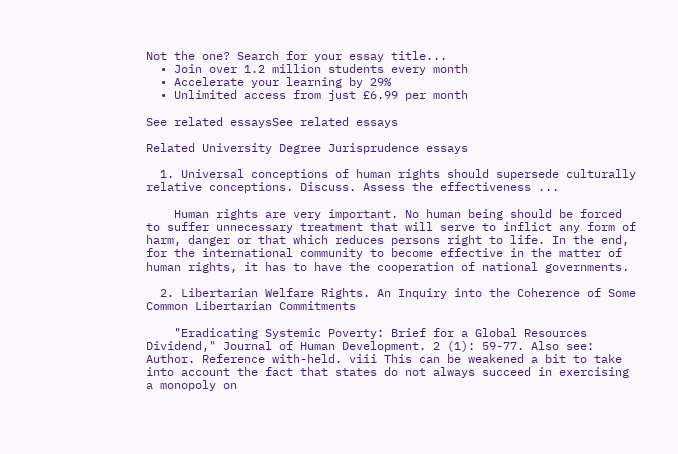Not the one? Search for your essay title...
  • Join over 1.2 million students every month
  • Accelerate your learning by 29%
  • Unlimited access from just £6.99 per month

See related essaysSee related essays

Related University Degree Jurisprudence essays

  1. Universal conceptions of human rights should supersede culturally relative conceptions. Discuss. Assess the effectiveness ...

    Human rights are very important. No human being should be forced to suffer unnecessary treatment that will serve to inflict any form of harm, danger or that which reduces persons right to life. In the end, for the international community to become effective in the matter of human rights, it has to have the cooperation of national governments.

  2. Libertarian Welfare Rights. An Inquiry into the Coherence of Some Common Libertarian Commitments

    "Eradicating Systemic Poverty: Brief for a Global Resources Dividend," Journal of Human Development. 2 (1): 59-77. Also see: Author. Reference with-held. viii This can be weakened a bit to take into account the fact that states do not always succeed in exercising a monopoly on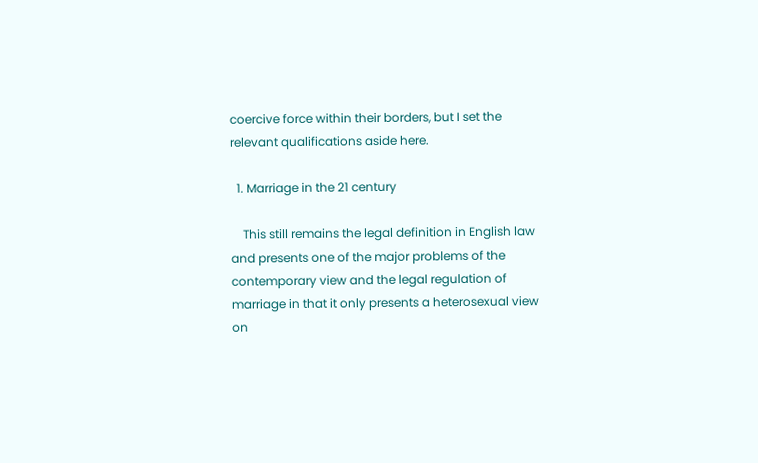coercive force within their borders, but I set the relevant qualifications aside here.

  1. Marriage in the 21 century

    This still remains the legal definition in English law and presents one of the major problems of the contemporary view and the legal regulation of marriage in that it only presents a heterosexual view on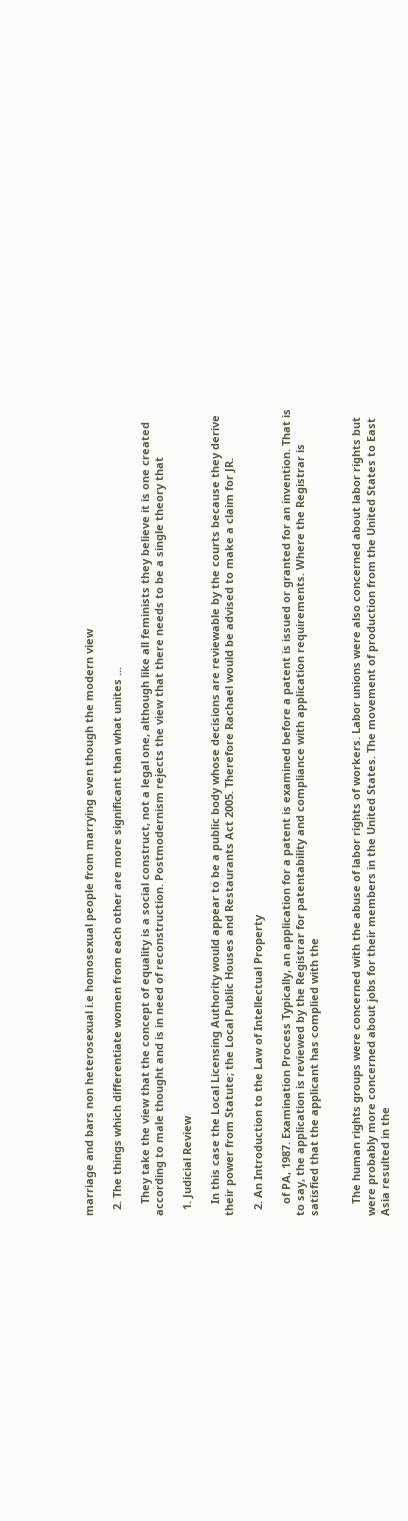marriage and bars non heterosexual i.e homosexual people from marrying even though the modern view

  2. The things which differentiate women from each other are more significant than what unites ...

    They take the view that the concept of equality is a social construct, not a legal one, although like all feminists they believe it is one created according to male thought and is in need of reconstruction. Postmodernism rejects the view that there needs to be a single theory that

  1. Judicial Review

    In this case the Local Licensing Authority would appear to be a public body whose decisions are reviewable by the courts because they derive their power from Statute; the Local Public Houses and Restaurants Act 2005. Therefore Rachael would be advised to make a claim for JR.

  2. An Introduction to the Law of Intellectual Property

    of PA, 1987. Examination Process Typically, an application for a patent is examined before a patent is issued or granted for an invention. That is to say, the application is reviewed by the Registrar for patentability and compliance with application requirements. Where the Registrar is satisfied that the applicant has complied with the


    The human rights groups were concerned with the abuse of labor rights of workers. Labor unions were also concerned about labor rights but were probably more concerned about jobs for their members in the United States. The movement of production from the United States to East Asia resulted in the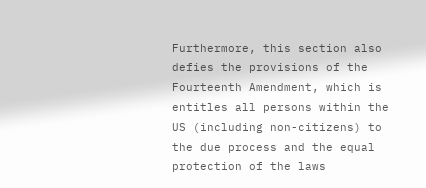Furthermore, this section also defies the provisions of the Fourteenth Amendment, which is entitles all persons within the US (including non-citizens) to the due process and the equal protection of the laws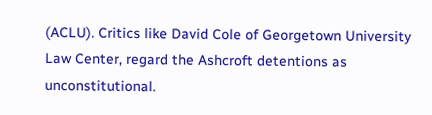(ACLU). Critics like David Cole of Georgetown University Law Center, regard the Ashcroft detentions as unconstitutional.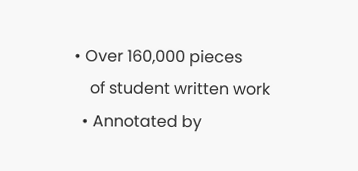• Over 160,000 pieces
    of student written work
  • Annotated by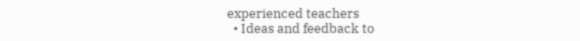experienced teachers
  • Ideas and feedback to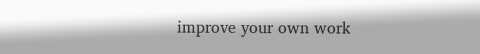improve your own work